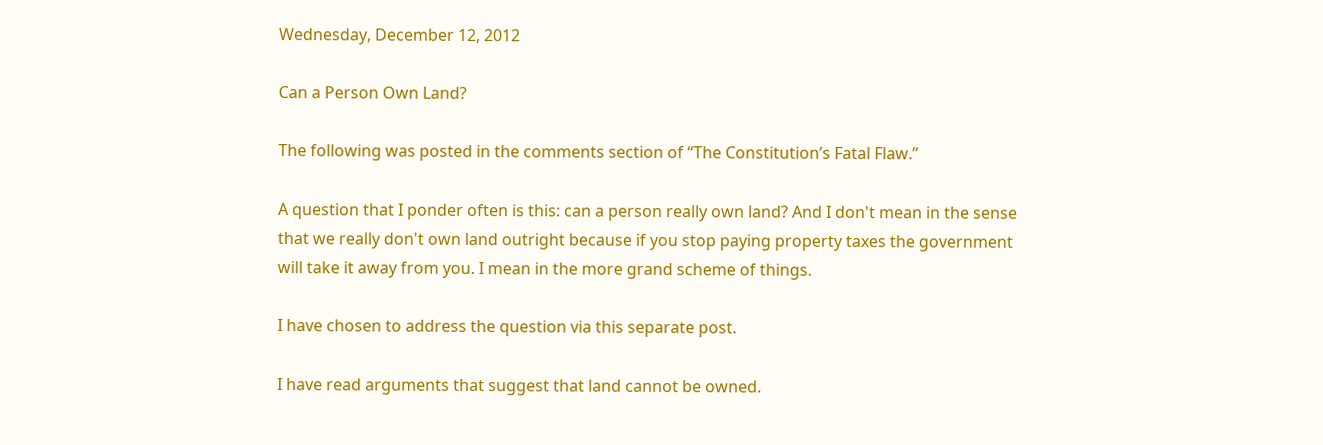Wednesday, December 12, 2012

Can a Person Own Land?

The following was posted in the comments section of “The Constitution’s Fatal Flaw.”

A question that I ponder often is this: can a person really own land? And I don't mean in the sense that we really don't own land outright because if you stop paying property taxes the government will take it away from you. I mean in the more grand scheme of things.

I have chosen to address the question via this separate post.

I have read arguments that suggest that land cannot be owned.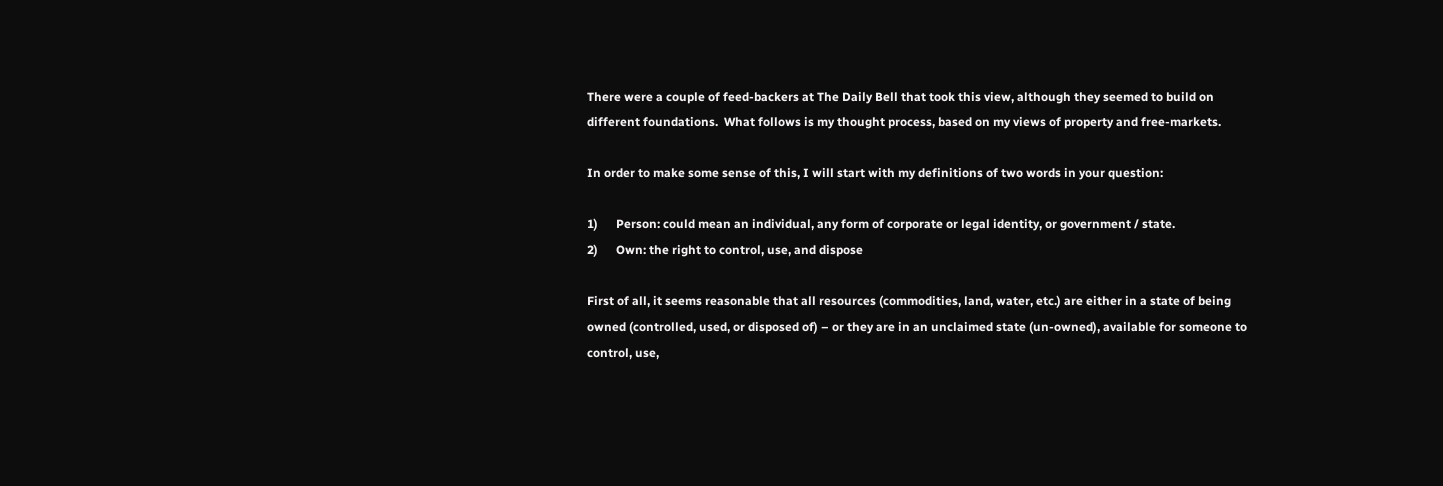There were a couple of feed-backers at The Daily Bell that took this view, although they seemed to build on different foundations.  What follows is my thought process, based on my views of property and free-markets.

In order to make some sense of this, I will start with my definitions of two words in your question:

1)      Person: could mean an individual, any form of corporate or legal identity, or government / state.
2)      Own: the right to control, use, and dispose

First of all, it seems reasonable that all resources (commodities, land, water, etc.) are either in a state of being owned (controlled, used, or disposed of) – or they are in an unclaimed state (un-owned), available for someone to control, use,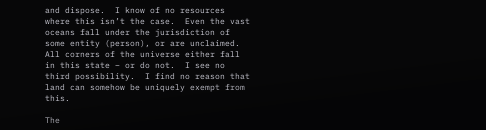and dispose.  I know of no resources where this isn’t the case.  Even the vast oceans fall under the jurisdiction of some entity (person), or are unclaimed.  All corners of the universe either fall in this state – or do not.  I see no third possibility.  I find no reason that land can somehow be uniquely exempt from this.

The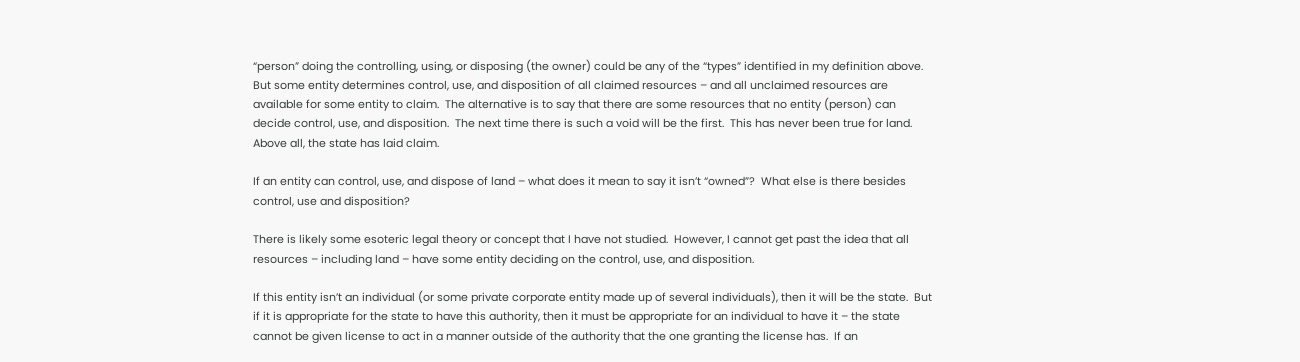“person” doing the controlling, using, or disposing (the owner) could be any of the “types” identified in my definition above.  But some entity determines control, use, and disposition of all claimed resources – and all unclaimed resources are available for some entity to claim.  The alternative is to say that there are some resources that no entity (person) can decide control, use, and disposition.  The next time there is such a void will be the first.  This has never been true for land.  Above all, the state has laid claim.

If an entity can control, use, and dispose of land – what does it mean to say it isn’t “owned”?  What else is there besides control, use and disposition?

There is likely some esoteric legal theory or concept that I have not studied.  However, I cannot get past the idea that all resources – including land – have some entity deciding on the control, use, and disposition.

If this entity isn’t an individual (or some private corporate entity made up of several individuals), then it will be the state.  But if it is appropriate for the state to have this authority, then it must be appropriate for an individual to have it – the state cannot be given license to act in a manner outside of the authority that the one granting the license has.  If an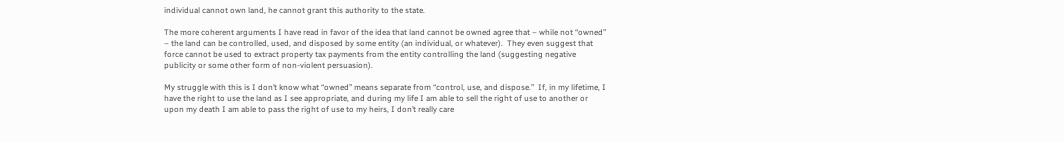individual cannot own land, he cannot grant this authority to the state.

The more coherent arguments I have read in favor of the idea that land cannot be owned agree that – while not “owned” – the land can be controlled, used, and disposed by some entity (an individual, or whatever).  They even suggest that force cannot be used to extract property tax payments from the entity controlling the land (suggesting negative publicity or some other form of non-violent persuasion).

My struggle with this is I don’t know what “owned” means separate from “control, use, and dispose.”  If, in my lifetime, I have the right to use the land as I see appropriate, and during my life I am able to sell the right of use to another or upon my death I am able to pass the right of use to my heirs, I don’t really care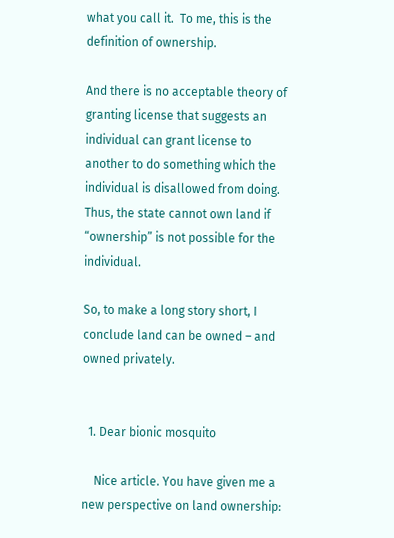what you call it.  To me, this is the definition of ownership.

And there is no acceptable theory of granting license that suggests an individual can grant license to another to do something which the individual is disallowed from doing.  Thus, the state cannot own land if “ownership” is not possible for the individual.

So, to make a long story short, I conclude land can be owned – and owned privately.


  1. Dear bionic mosquito

    Nice article. You have given me a new perspective on land ownership: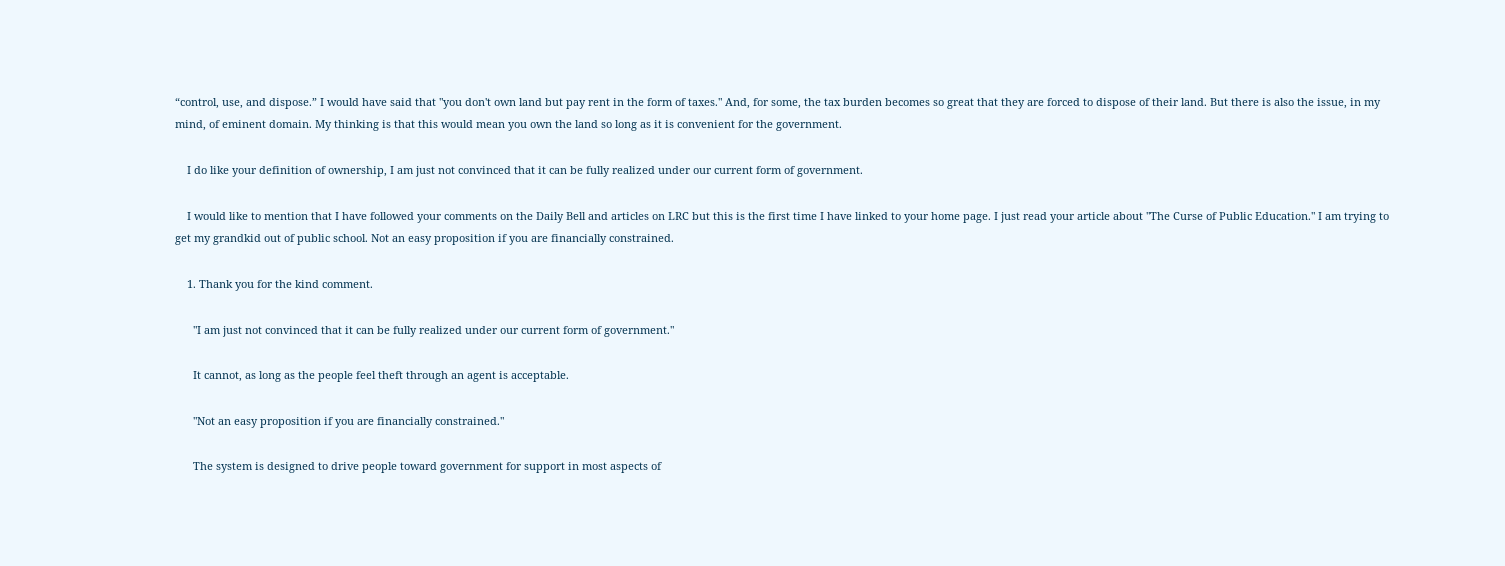“control, use, and dispose.” I would have said that "you don't own land but pay rent in the form of taxes." And, for some, the tax burden becomes so great that they are forced to dispose of their land. But there is also the issue, in my mind, of eminent domain. My thinking is that this would mean you own the land so long as it is convenient for the government.

    I do like your definition of ownership, I am just not convinced that it can be fully realized under our current form of government.

    I would like to mention that I have followed your comments on the Daily Bell and articles on LRC but this is the first time I have linked to your home page. I just read your article about "The Curse of Public Education." I am trying to get my grandkid out of public school. Not an easy proposition if you are financially constrained.

    1. Thank you for the kind comment.

      "I am just not convinced that it can be fully realized under our current form of government."

      It cannot, as long as the people feel theft through an agent is acceptable.

      "Not an easy proposition if you are financially constrained."

      The system is designed to drive people toward government for support in most aspects of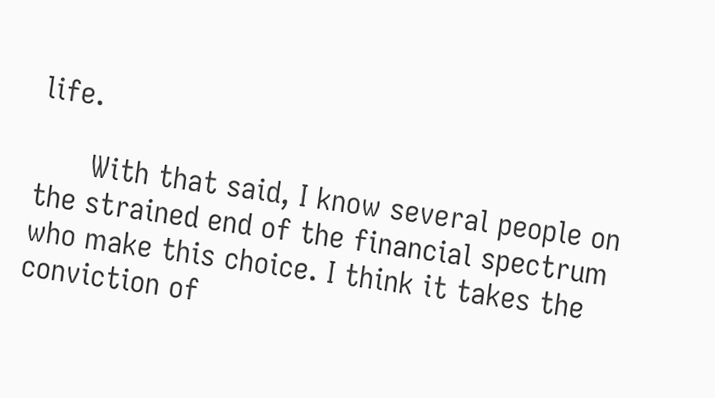life.

      With that said, I know several people on the strained end of the financial spectrum who make this choice. I think it takes the conviction of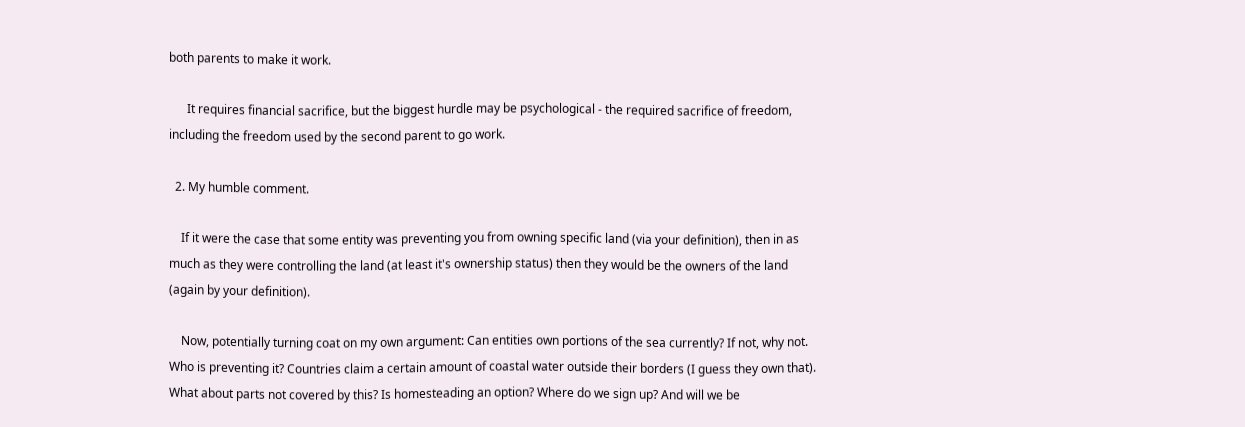both parents to make it work.

      It requires financial sacrifice, but the biggest hurdle may be psychological - the required sacrifice of freedom, including the freedom used by the second parent to go work.

  2. My humble comment.

    If it were the case that some entity was preventing you from owning specific land (via your definition), then in as much as they were controlling the land (at least it's ownership status) then they would be the owners of the land (again by your definition).

    Now, potentially turning coat on my own argument: Can entities own portions of the sea currently? If not, why not. Who is preventing it? Countries claim a certain amount of coastal water outside their borders (I guess they own that). What about parts not covered by this? Is homesteading an option? Where do we sign up? And will we be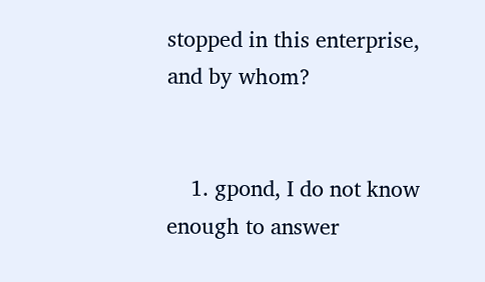stopped in this enterprise, and by whom?


    1. gpond, I do not know enough to answer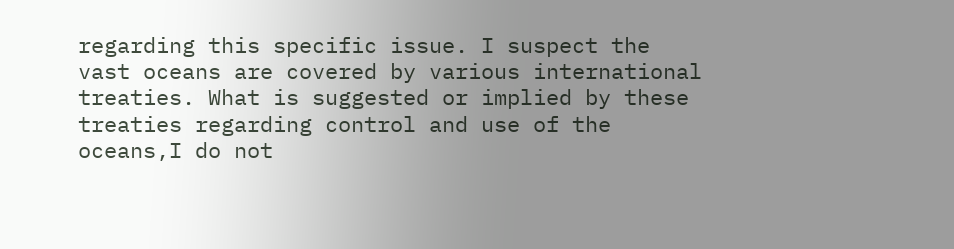regarding this specific issue. I suspect the vast oceans are covered by various international treaties. What is suggested or implied by these treaties regarding control and use of the oceans,I do not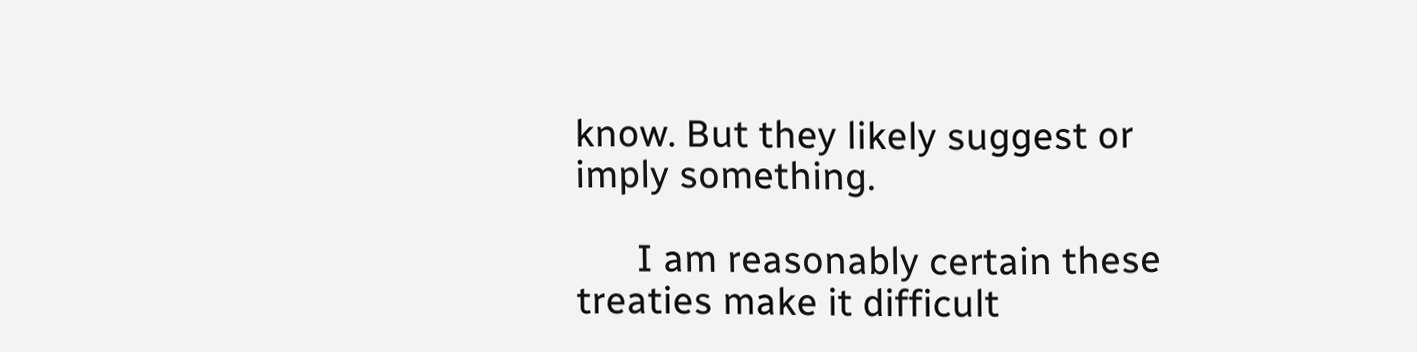know. But they likely suggest or imply something.

      I am reasonably certain these treaties make it difficult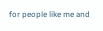for people like me and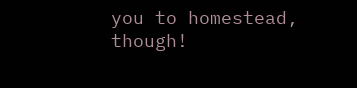you to homestead, though!